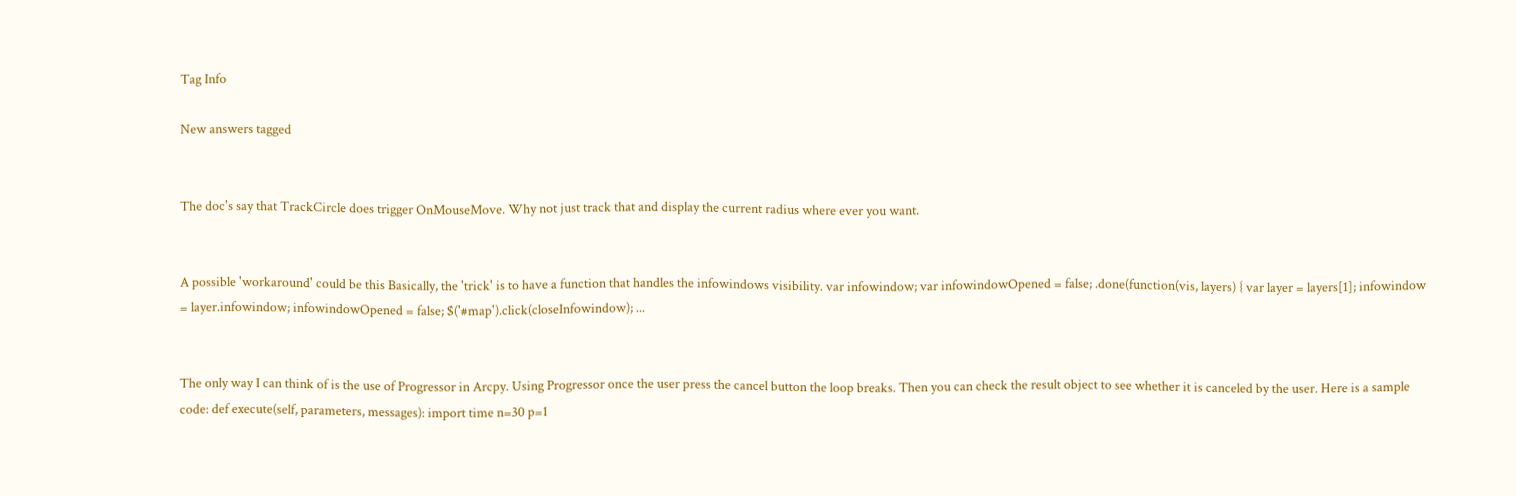Tag Info

New answers tagged


The doc's say that TrackCircle does trigger OnMouseMove. Why not just track that and display the current radius where ever you want.


A possible 'workaround' could be this Basically, the 'trick' is to have a function that handles the infowindows visibility. var infowindow; var infowindowOpened = false; .done(function(vis, layers) { var layer = layers[1]; infowindow = layer.infowindow; infowindowOpened = false; $('#map').click(closeInfowindow); ...


The only way I can think of is the use of Progressor in Arcpy. Using Progressor once the user press the cancel button the loop breaks. Then you can check the result object to see whether it is canceled by the user. Here is a sample code: def execute(self, parameters, messages): import time n=30 p=1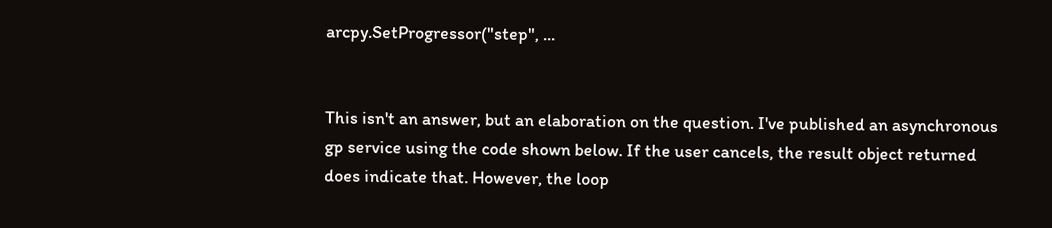arcpy.SetProgressor("step", ...


This isn't an answer, but an elaboration on the question. I've published an asynchronous gp service using the code shown below. If the user cancels, the result object returned does indicate that. However, the loop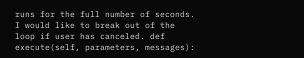runs for the full number of seconds. I would like to break out of the loop if user has canceled. def execute(self, parameters, messages):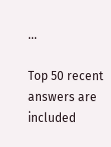...

Top 50 recent answers are included